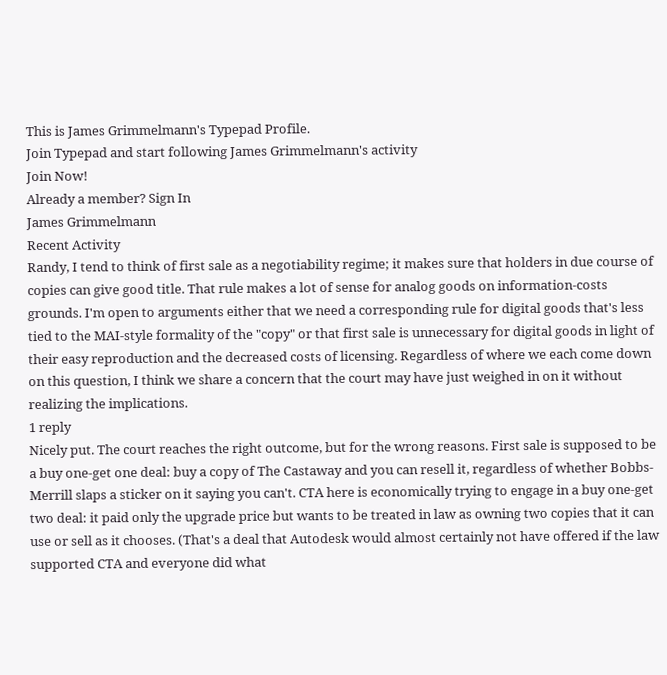This is James Grimmelmann's Typepad Profile.
Join Typepad and start following James Grimmelmann's activity
Join Now!
Already a member? Sign In
James Grimmelmann
Recent Activity
Randy, I tend to think of first sale as a negotiability regime; it makes sure that holders in due course of copies can give good title. That rule makes a lot of sense for analog goods on information-costs grounds. I'm open to arguments either that we need a corresponding rule for digital goods that's less tied to the MAI-style formality of the "copy" or that first sale is unnecessary for digital goods in light of their easy reproduction and the decreased costs of licensing. Regardless of where we each come down on this question, I think we share a concern that the court may have just weighed in on it without realizing the implications.
1 reply
Nicely put. The court reaches the right outcome, but for the wrong reasons. First sale is supposed to be a buy one-get one deal: buy a copy of The Castaway and you can resell it, regardless of whether Bobbs-Merrill slaps a sticker on it saying you can't. CTA here is economically trying to engage in a buy one-get two deal: it paid only the upgrade price but wants to be treated in law as owning two copies that it can use or sell as it chooses. (That's a deal that Autodesk would almost certainly not have offered if the law supported CTA and everyone did what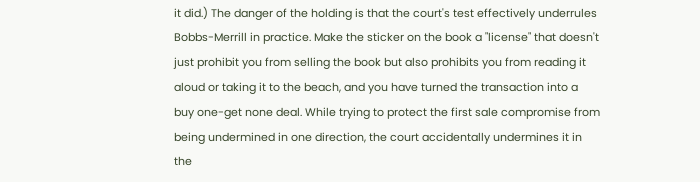it did.) The danger of the holding is that the court's test effectively underrules Bobbs-Merrill in practice. Make the sticker on the book a "license" that doesn't just prohibit you from selling the book but also prohibits you from reading it aloud or taking it to the beach, and you have turned the transaction into a buy one-get none deal. While trying to protect the first sale compromise from being undermined in one direction, the court accidentally undermines it in the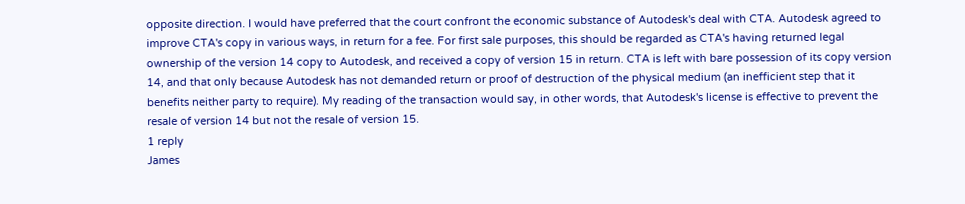opposite direction. I would have preferred that the court confront the economic substance of Autodesk's deal with CTA. Autodesk agreed to improve CTA's copy in various ways, in return for a fee. For first sale purposes, this should be regarded as CTA's having returned legal ownership of the version 14 copy to Autodesk, and received a copy of version 15 in return. CTA is left with bare possession of its copy version 14, and that only because Autodesk has not demanded return or proof of destruction of the physical medium (an inefficient step that it benefits neither party to require). My reading of the transaction would say, in other words, that Autodesk's license is effective to prevent the resale of version 14 but not the resale of version 15.
1 reply
James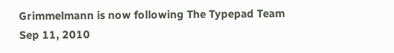Grimmelmann is now following The Typepad Team
Sep 11, 2010